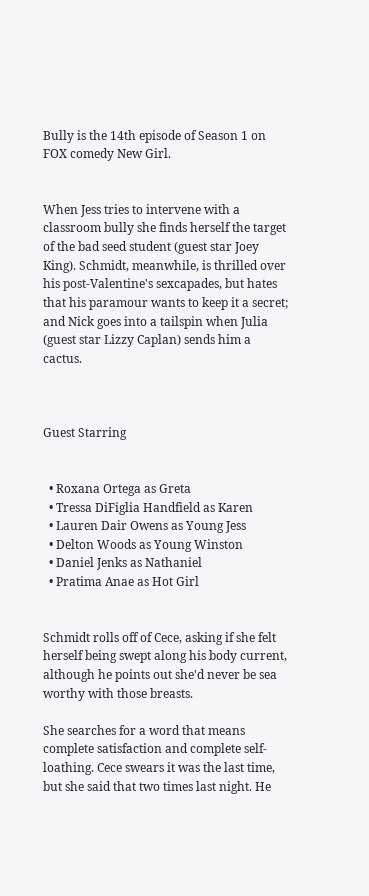Bully is the 14th episode of Season 1 on FOX comedy New Girl.


When Jess tries to intervene with a classroom bully she finds herself the target of the bad seed student (guest star Joey King). Schmidt, meanwhile, is thrilled over his post-Valentine's sexcapades, but hates that his paramour wants to keep it a secret; and Nick goes into a tailspin when Julia (guest star Lizzy Caplan) sends him a cactus.



Guest Starring


  • Roxana Ortega as Greta
  • Tressa DiFiglia Handfield as Karen
  • Lauren Dair Owens as Young Jess
  • Delton Woods as Young Winston
  • Daniel Jenks as Nathaniel
  • Pratima Anae as Hot Girl


Schmidt rolls off of Cece, asking if she felt herself being swept along his body current, although he points out she'd never be sea worthy with those breasts.

She searches for a word that means complete satisfaction and complete self-loathing. Cece swears it was the last time, but she said that two times last night. He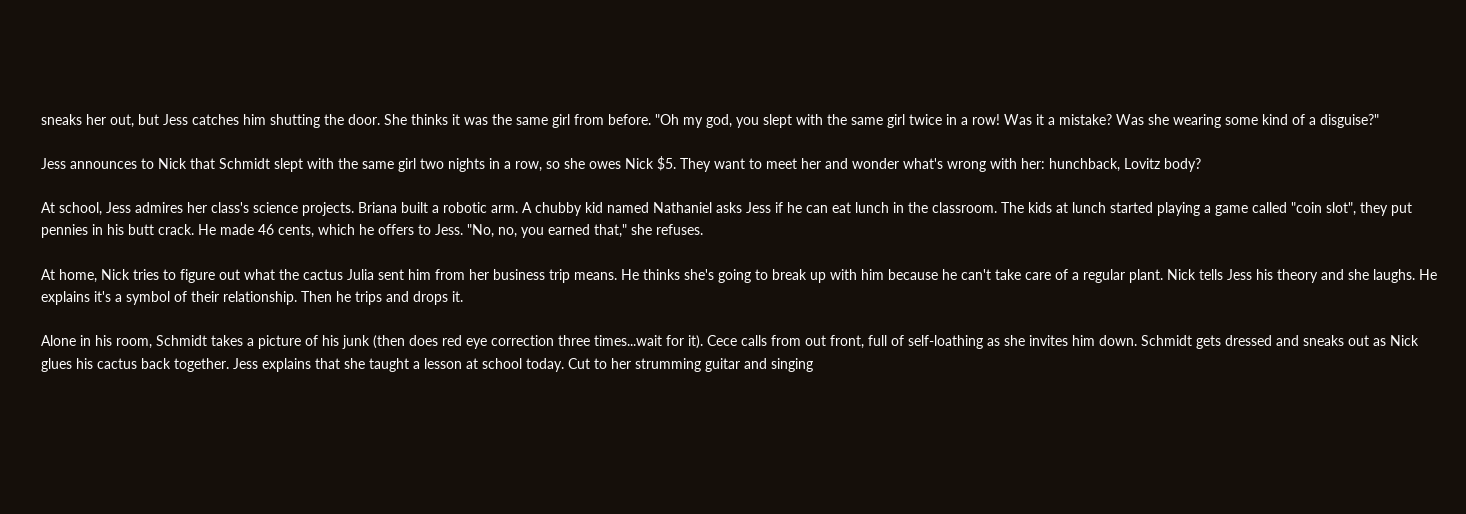sneaks her out, but Jess catches him shutting the door. She thinks it was the same girl from before. "Oh my god, you slept with the same girl twice in a row! Was it a mistake? Was she wearing some kind of a disguise?"

Jess announces to Nick that Schmidt slept with the same girl two nights in a row, so she owes Nick $5. They want to meet her and wonder what's wrong with her: hunchback, Lovitz body?

At school, Jess admires her class's science projects. Briana built a robotic arm. A chubby kid named Nathaniel asks Jess if he can eat lunch in the classroom. The kids at lunch started playing a game called "coin slot", they put pennies in his butt crack. He made 46 cents, which he offers to Jess. "No, no, you earned that," she refuses.

At home, Nick tries to figure out what the cactus Julia sent him from her business trip means. He thinks she's going to break up with him because he can't take care of a regular plant. Nick tells Jess his theory and she laughs. He explains it's a symbol of their relationship. Then he trips and drops it.

Alone in his room, Schmidt takes a picture of his junk (then does red eye correction three times...wait for it). Cece calls from out front, full of self-loathing as she invites him down. Schmidt gets dressed and sneaks out as Nick glues his cactus back together. Jess explains that she taught a lesson at school today. Cut to her strumming guitar and singing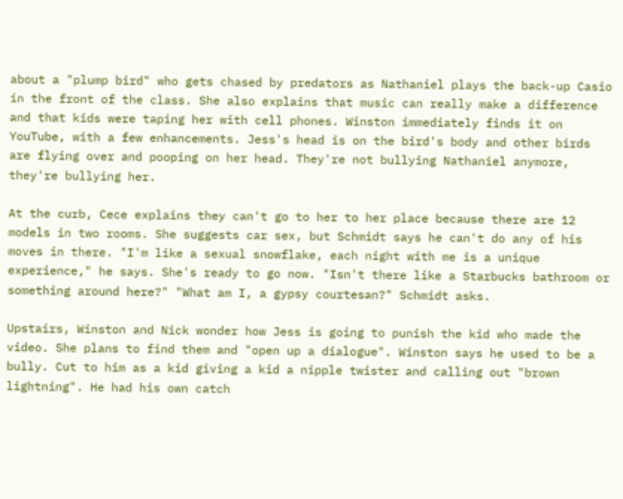about a "plump bird" who gets chased by predators as Nathaniel plays the back-up Casio in the front of the class. She also explains that music can really make a difference and that kids were taping her with cell phones. Winston immediately finds it on YouTube, with a few enhancements. Jess's head is on the bird's body and other birds are flying over and pooping on her head. They're not bullying Nathaniel anymore, they're bullying her.

At the curb, Cece explains they can't go to her to her place because there are 12 models in two rooms. She suggests car sex, but Schmidt says he can't do any of his moves in there. "I'm like a sexual snowflake, each night with me is a unique experience," he says. She's ready to go now. "Isn't there like a Starbucks bathroom or something around here?" "What am I, a gypsy courtesan?" Schmidt asks.

Upstairs, Winston and Nick wonder how Jess is going to punish the kid who made the video. She plans to find them and "open up a dialogue". Winston says he used to be a bully. Cut to him as a kid giving a kid a nipple twister and calling out "brown lightning". He had his own catch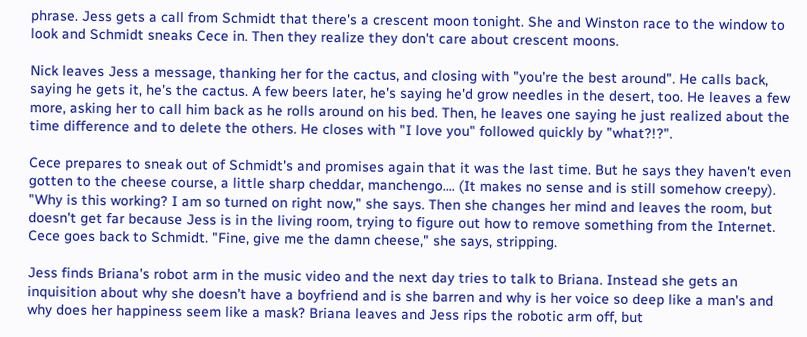phrase. Jess gets a call from Schmidt that there's a crescent moon tonight. She and Winston race to the window to look and Schmidt sneaks Cece in. Then they realize they don't care about crescent moons.

Nick leaves Jess a message, thanking her for the cactus, and closing with "you're the best around". He calls back, saying he gets it, he's the cactus. A few beers later, he's saying he'd grow needles in the desert, too. He leaves a few more, asking her to call him back as he rolls around on his bed. Then, he leaves one saying he just realized about the time difference and to delete the others. He closes with "I love you" followed quickly by "what?!?".

Cece prepares to sneak out of Schmidt's and promises again that it was the last time. But he says they haven't even gotten to the cheese course, a little sharp cheddar, manchengo.... (It makes no sense and is still somehow creepy). "Why is this working? I am so turned on right now," she says. Then she changes her mind and leaves the room, but doesn't get far because Jess is in the living room, trying to figure out how to remove something from the Internet. Cece goes back to Schmidt. "Fine, give me the damn cheese," she says, stripping.

Jess finds Briana's robot arm in the music video and the next day tries to talk to Briana. Instead she gets an inquisition about why she doesn't have a boyfriend and is she barren and why is her voice so deep like a man's and why does her happiness seem like a mask? Briana leaves and Jess rips the robotic arm off, but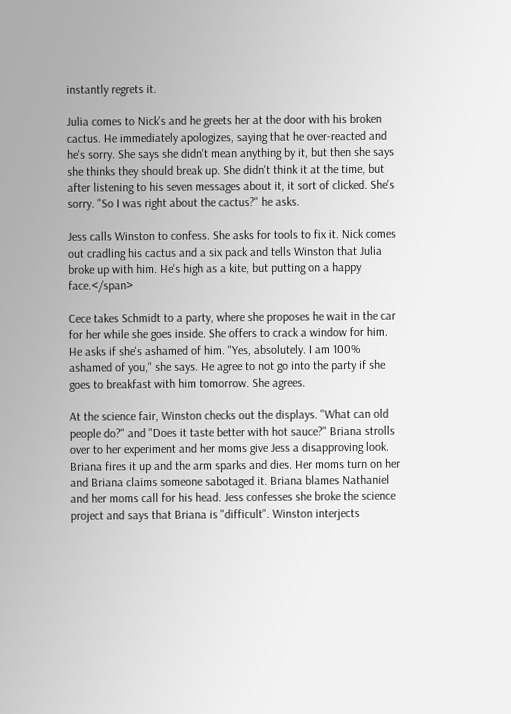instantly regrets it.

Julia comes to Nick's and he greets her at the door with his broken cactus. He immediately apologizes, saying that he over-reacted and he's sorry. She says she didn't mean anything by it, but then she says she thinks they should break up. She didn't think it at the time, but after listening to his seven messages about it, it sort of clicked. She's sorry. "So I was right about the cactus?" he asks.

Jess calls Winston to confess. She asks for tools to fix it. Nick comes out cradling his cactus and a six pack and tells Winston that Julia broke up with him. He's high as a kite, but putting on a happy face.</span>

Cece takes Schmidt to a party, where she proposes he wait in the car for her while she goes inside. She offers to crack a window for him. He asks if she's ashamed of him. "Yes, absolutely. I am 100% ashamed of you," she says. He agree to not go into the party if she goes to breakfast with him tomorrow. She agrees.

At the science fair, Winston checks out the displays. "What can old people do?" and "Does it taste better with hot sauce?" Briana strolls over to her experiment and her moms give Jess a disapproving look. Briana fires it up and the arm sparks and dies. Her moms turn on her and Briana claims someone sabotaged it. Briana blames Nathaniel and her moms call for his head. Jess confesses she broke the science project and says that Briana is "difficult". Winston interjects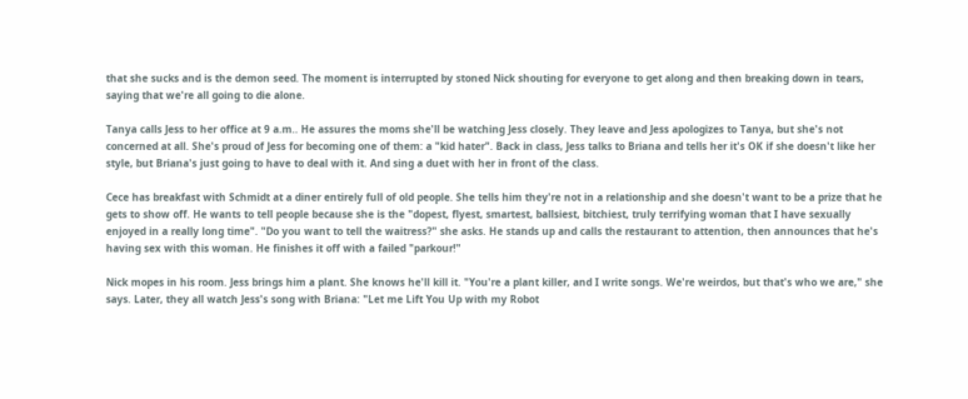that she sucks and is the demon seed. The moment is interrupted by stoned Nick shouting for everyone to get along and then breaking down in tears, saying that we're all going to die alone.

Tanya calls Jess to her office at 9 a.m.. He assures the moms she'll be watching Jess closely. They leave and Jess apologizes to Tanya, but she's not concerned at all. She's proud of Jess for becoming one of them: a "kid hater". Back in class, Jess talks to Briana and tells her it's OK if she doesn't like her style, but Briana's just going to have to deal with it. And sing a duet with her in front of the class.

Cece has breakfast with Schmidt at a diner entirely full of old people. She tells him they're not in a relationship and she doesn't want to be a prize that he gets to show off. He wants to tell people because she is the "dopest, flyest, smartest, ballsiest, bitchiest, truly terrifying woman that I have sexually enjoyed in a really long time". "Do you want to tell the waitress?" she asks. He stands up and calls the restaurant to attention, then announces that he's having sex with this woman. He finishes it off with a failed "parkour!"

Nick mopes in his room. Jess brings him a plant. She knows he'll kill it. "You're a plant killer, and I write songs. We're weirdos, but that's who we are," she says. Later, they all watch Jess's song with Briana: "Let me Lift You Up with my Robot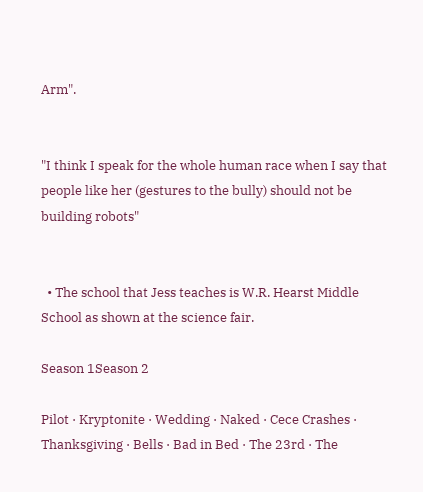Arm".


"I think I speak for the whole human race when I say that people like her (gestures to the bully) should not be building robots"


  • The school that Jess teaches is W.R. Hearst Middle School as shown at the science fair.

Season 1Season 2

Pilot · Kryptonite · Wedding · Naked · Cece Crashes · Thanksgiving · Bells · Bad in Bed · The 23rd · The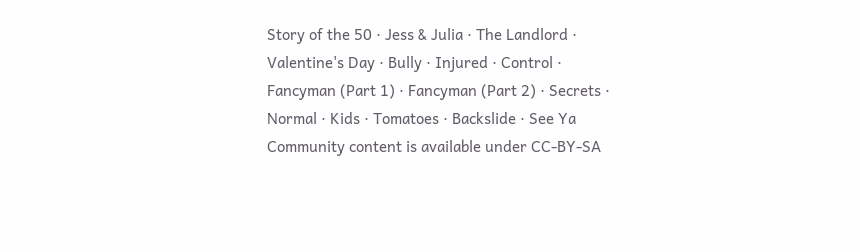Story of the 50 · Jess & Julia · The Landlord · Valentine's Day · Bully · Injured · Control · Fancyman (Part 1) · Fancyman (Part 2) · Secrets · Normal · Kids · Tomatoes · Backslide · See Ya
Community content is available under CC-BY-SA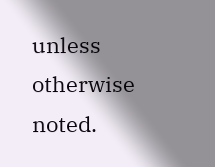unless otherwise noted.